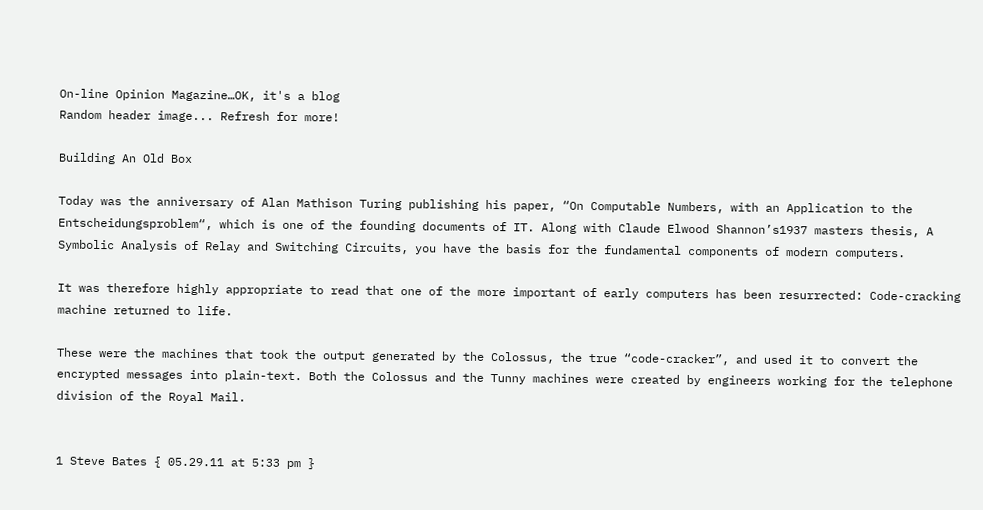On-line Opinion Magazine…OK, it's a blog
Random header image... Refresh for more!

Building An Old Box

Today was the anniversary of Alan Mathison Turing publishing his paper, “On Computable Numbers, with an Application to the Entscheidungsproblem“, which is one of the founding documents of IT. Along with Claude Elwood Shannon’s1937 masters thesis, A Symbolic Analysis of Relay and Switching Circuits, you have the basis for the fundamental components of modern computers.

It was therefore highly appropriate to read that one of the more important of early computers has been resurrected: Code-cracking machine returned to life.

These were the machines that took the output generated by the Colossus, the true “code-cracker”, and used it to convert the encrypted messages into plain-text. Both the Colossus and the Tunny machines were created by engineers working for the telephone division of the Royal Mail.


1 Steve Bates { 05.29.11 at 5:33 pm }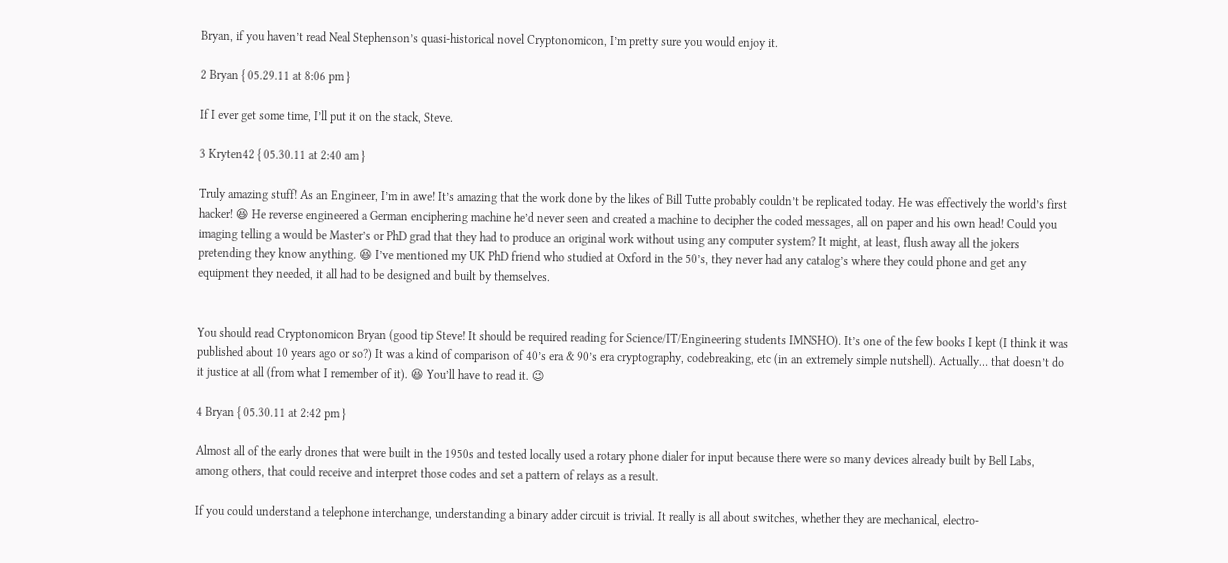Bryan, if you haven’t read Neal Stephenson’s quasi-historical novel Cryptonomicon, I’m pretty sure you would enjoy it.

2 Bryan { 05.29.11 at 8:06 pm }

If I ever get some time, I’ll put it on the stack, Steve.

3 Kryten42 { 05.30.11 at 2:40 am }

Truly amazing stuff! As an Engineer, I’m in awe! It’s amazing that the work done by the likes of Bill Tutte probably couldn’t be replicated today. He was effectively the world’s first hacker! 😆 He reverse engineered a German enciphering machine he’d never seen and created a machine to decipher the coded messages, all on paper and his own head! Could you imaging telling a would be Master’s or PhD grad that they had to produce an original work without using any computer system? It might, at least, flush away all the jokers pretending they know anything. 😆 I’ve mentioned my UK PhD friend who studied at Oxford in the 50’s, they never had any catalog’s where they could phone and get any equipment they needed, it all had to be designed and built by themselves.


You should read Cryptonomicon Bryan (good tip Steve! It should be required reading for Science/IT/Engineering students IMNSHO). It’s one of the few books I kept (I think it was published about 10 years ago or so?) It was a kind of comparison of 40’s era & 90’s era cryptography, codebreaking, etc (in an extremely simple nutshell). Actually… that doesn’t do it justice at all (from what I remember of it). 😆 You’ll have to read it. 😉

4 Bryan { 05.30.11 at 2:42 pm }

Almost all of the early drones that were built in the 1950s and tested locally used a rotary phone dialer for input because there were so many devices already built by Bell Labs, among others, that could receive and interpret those codes and set a pattern of relays as a result.

If you could understand a telephone interchange, understanding a binary adder circuit is trivial. It really is all about switches, whether they are mechanical, electro-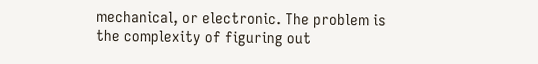mechanical, or electronic. The problem is the complexity of figuring out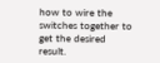how to wire the switches together to get the desired result.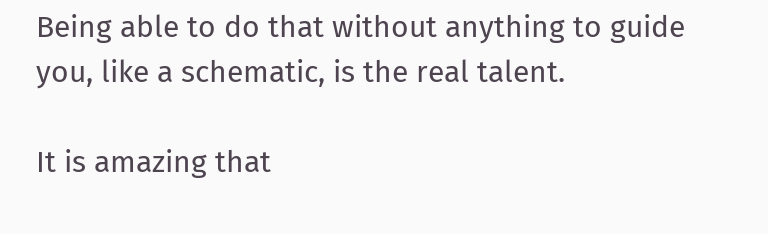Being able to do that without anything to guide you, like a schematic, is the real talent.

It is amazing that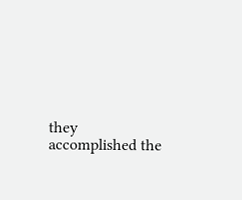they accomplished the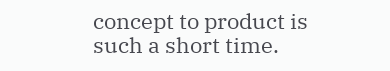concept to product is such a short time.